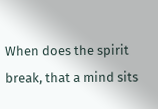When does the spirit break, that a mind sits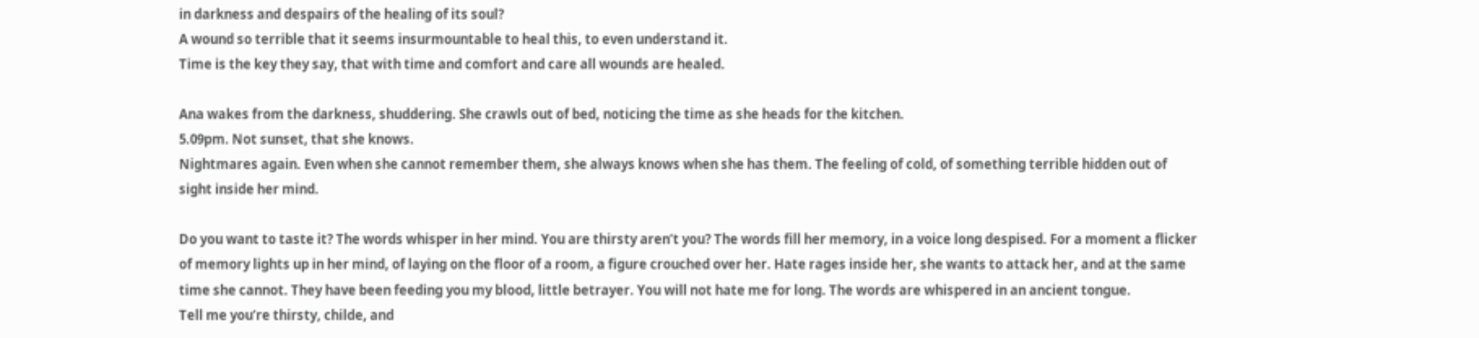in darkness and despairs of the healing of its soul?
A wound so terrible that it seems insurmountable to heal this, to even understand it.
Time is the key they say, that with time and comfort and care all wounds are healed.

Ana wakes from the darkness, shuddering. She crawls out of bed, noticing the time as she heads for the kitchen.
5.09pm. Not sunset, that she knows.
Nightmares again. Even when she cannot remember them, she always knows when she has them. The feeling of cold, of something terrible hidden out of sight inside her mind.

Do you want to taste it? The words whisper in her mind. You are thirsty aren’t you? The words fill her memory, in a voice long despised. For a moment a flicker of memory lights up in her mind, of laying on the floor of a room, a figure crouched over her. Hate rages inside her, she wants to attack her, and at the same time she cannot. They have been feeding you my blood, little betrayer. You will not hate me for long. The words are whispered in an ancient tongue.
Tell me you’re thirsty, childe, and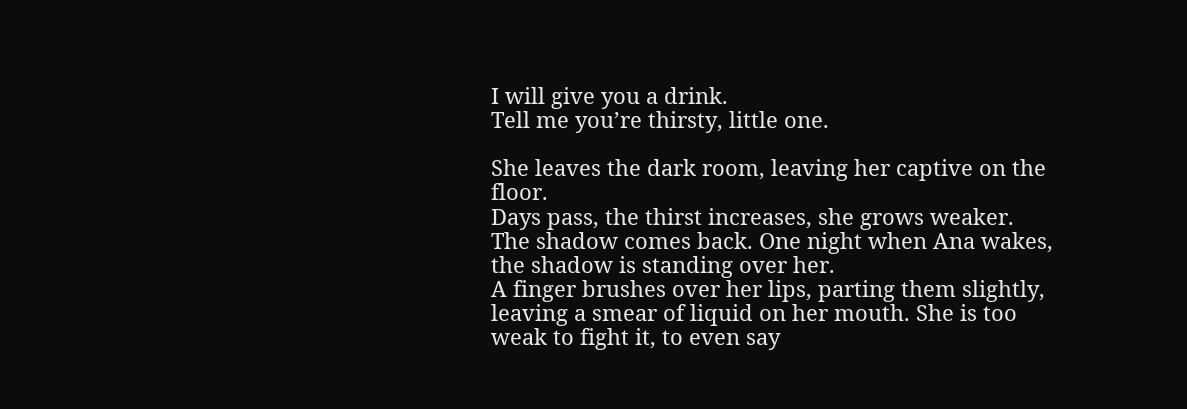I will give you a drink.
Tell me you’re thirsty, little one.

She leaves the dark room, leaving her captive on the floor.
Days pass, the thirst increases, she grows weaker. The shadow comes back. One night when Ana wakes, the shadow is standing over her.
A finger brushes over her lips, parting them slightly, leaving a smear of liquid on her mouth. She is too weak to fight it, to even say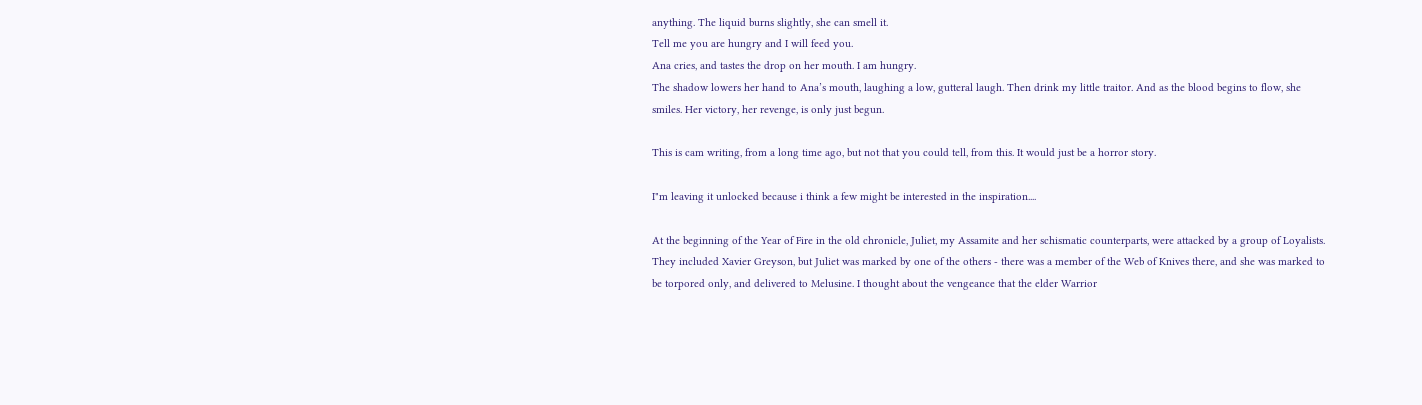anything. The liquid burns slightly, she can smell it.
Tell me you are hungry and I will feed you.
Ana cries, and tastes the drop on her mouth. I am hungry.
The shadow lowers her hand to Ana’s mouth, laughing a low, gutteral laugh. Then drink my little traitor. And as the blood begins to flow, she smiles. Her victory, her revenge, is only just begun.

This is cam writing, from a long time ago, but not that you could tell, from this. It would just be a horror story.

I"m leaving it unlocked because i think a few might be interested in the inspiration....

At the beginning of the Year of Fire in the old chronicle, Juliet, my Assamite and her schismatic counterparts, were attacked by a group of Loyalists. They included Xavier Greyson, but Juliet was marked by one of the others - there was a member of the Web of Knives there, and she was marked to be torpored only, and delivered to Melusine. I thought about the vengeance that the elder Warrior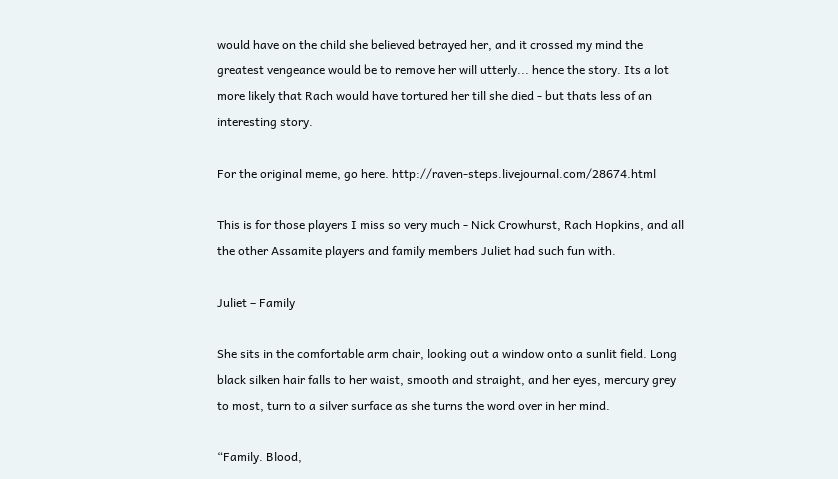would have on the child she believed betrayed her, and it crossed my mind the greatest vengeance would be to remove her will utterly... hence the story. Its a lot more likely that Rach would have tortured her till she died - but thats less of an interesting story.

For the original meme, go here. http://raven-steps.livejournal.com/28674.html

This is for those players I miss so very much - Nick Crowhurst, Rach Hopkins, and all the other Assamite players and family members Juliet had such fun with.

Juliet – Family

She sits in the comfortable arm chair, looking out a window onto a sunlit field. Long black silken hair falls to her waist, smooth and straight, and her eyes, mercury grey to most, turn to a silver surface as she turns the word over in her mind.

“Family. Blood,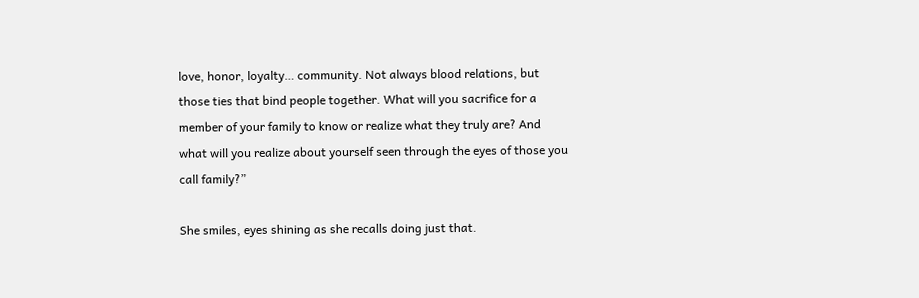love, honor, loyalty… community. Not always blood relations, but those ties that bind people together. What will you sacrifice for a member of your family to know or realize what they truly are? And what will you realize about yourself seen through the eyes of those you call family?”

She smiles, eyes shining as she recalls doing just that.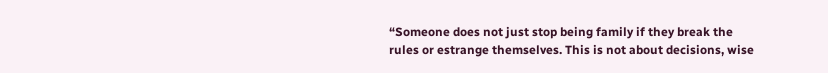“Someone does not just stop being family if they break the rules or estrange themselves. This is not about decisions, wise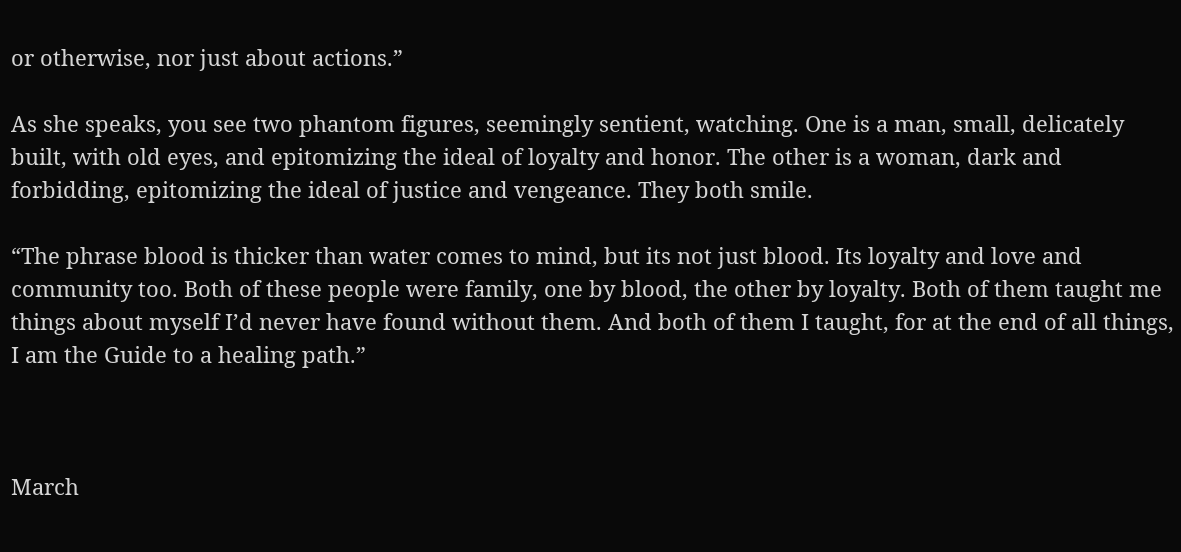or otherwise, nor just about actions.”

As she speaks, you see two phantom figures, seemingly sentient, watching. One is a man, small, delicately built, with old eyes, and epitomizing the ideal of loyalty and honor. The other is a woman, dark and forbidding, epitomizing the ideal of justice and vengeance. They both smile.

“The phrase blood is thicker than water comes to mind, but its not just blood. Its loyalty and love and community too. Both of these people were family, one by blood, the other by loyalty. Both of them taught me things about myself I’d never have found without them. And both of them I taught, for at the end of all things, I am the Guide to a healing path.”



March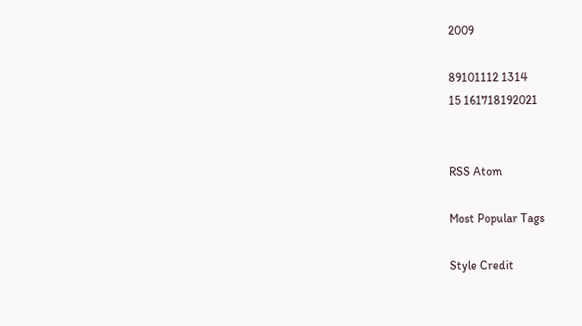2009

89101112 1314
15 161718192021


RSS Atom

Most Popular Tags

Style Credit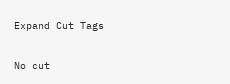Expand Cut Tags

No cut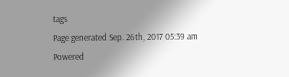tags
Page generated Sep. 26th, 2017 05:39 am
Powered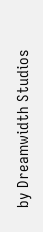by Dreamwidth Studios